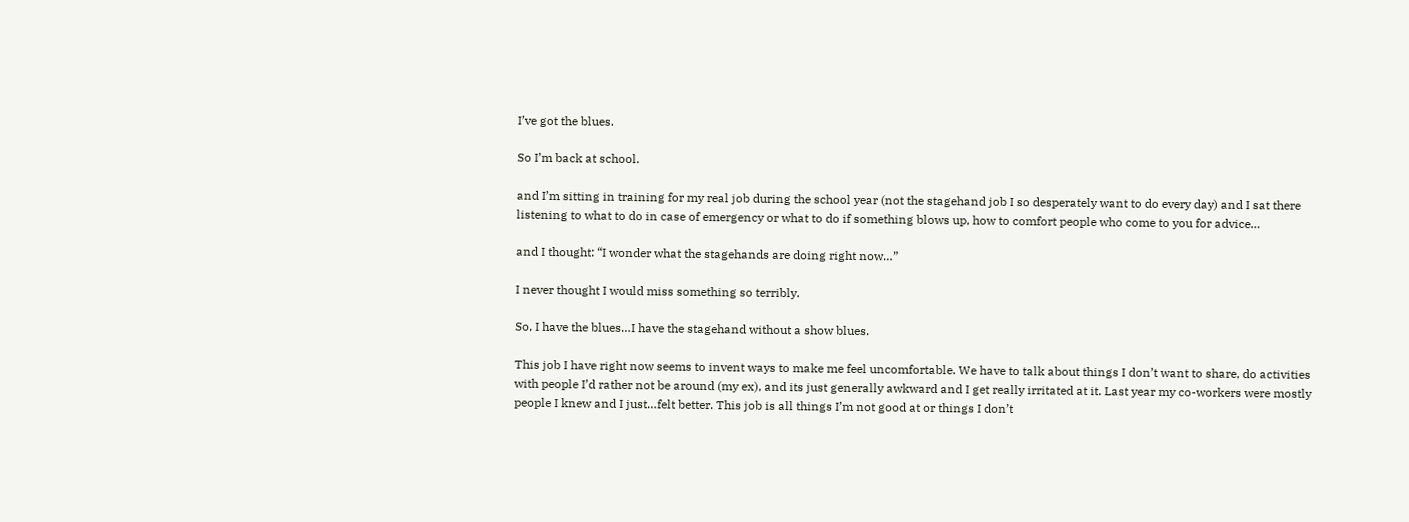I’ve got the blues.

So I’m back at school.

and I’m sitting in training for my real job during the school year (not the stagehand job I so desperately want to do every day) and I sat there listening to what to do in case of emergency or what to do if something blows up, how to comfort people who come to you for advice…

and I thought: “I wonder what the stagehands are doing right now…”

I never thought I would miss something so terribly.

So, I have the blues…I have the stagehand without a show blues.

This job I have right now seems to invent ways to make me feel uncomfortable. We have to talk about things I don’t want to share, do activities with people I’d rather not be around (my ex), and its just generally awkward and I get really irritated at it. Last year my co-workers were mostly people I knew and I just…felt better. This job is all things I’m not good at or things I don’t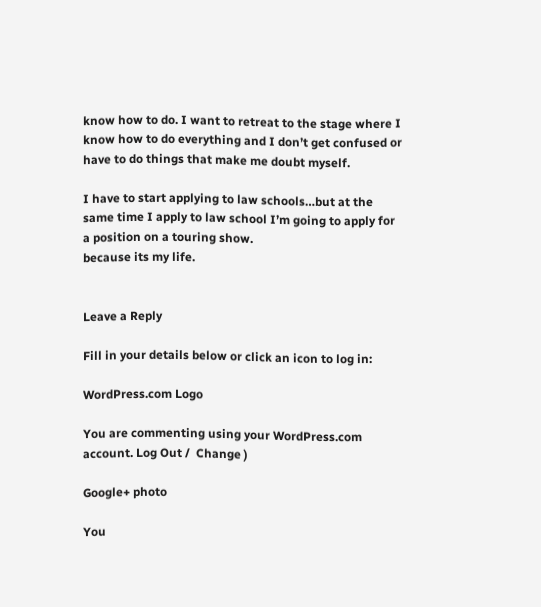know how to do. I want to retreat to the stage where I know how to do everything and I don’t get confused or have to do things that make me doubt myself.

I have to start applying to law schools…but at the same time I apply to law school I’m going to apply for a position on a touring show.
because its my life.


Leave a Reply

Fill in your details below or click an icon to log in:

WordPress.com Logo

You are commenting using your WordPress.com account. Log Out /  Change )

Google+ photo

You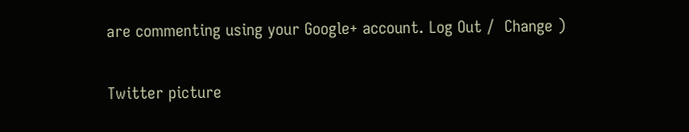are commenting using your Google+ account. Log Out /  Change )

Twitter picture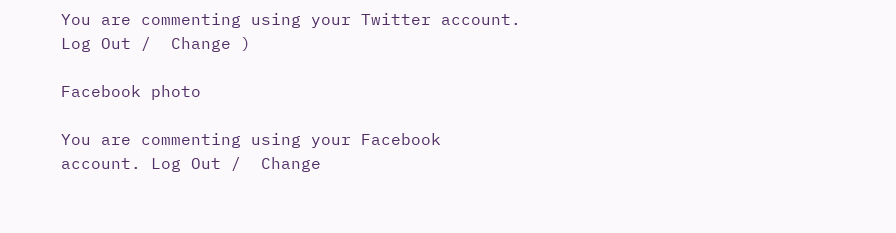You are commenting using your Twitter account. Log Out /  Change )

Facebook photo

You are commenting using your Facebook account. Log Out /  Change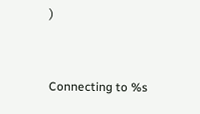)


Connecting to %s